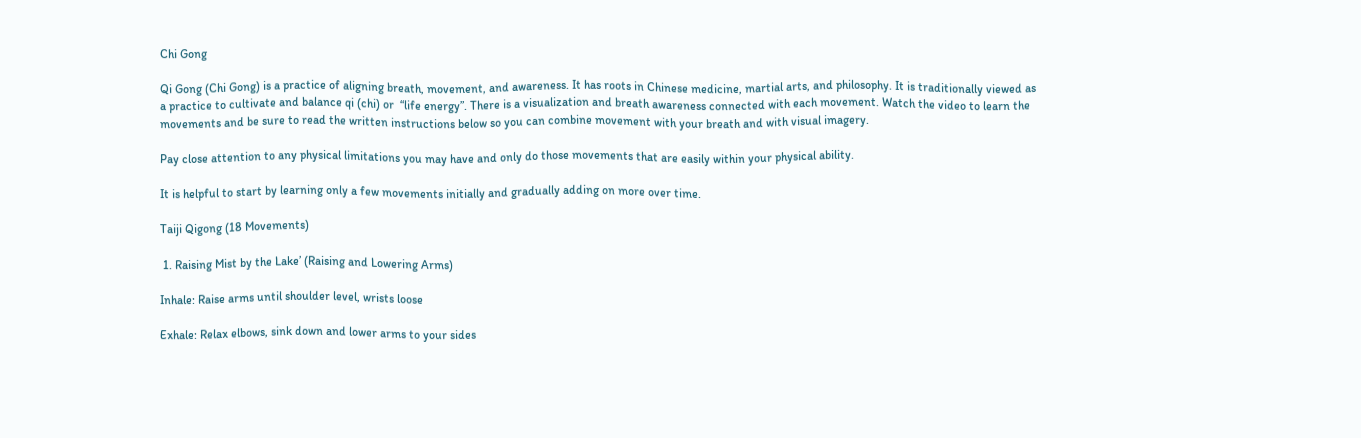Chi Gong

Qi Gong (Chi Gong) is a practice of aligning breath, movement, and awareness. It has roots in Chinese medicine, martial arts, and philosophy. It is traditionally viewed as a practice to cultivate and balance qi (chi) or  “life energy”. There is a visualization and breath awareness connected with each movement. Watch the video to learn the movements and be sure to read the written instructions below so you can combine movement with your breath and with visual imagery.

Pay close attention to any physical limitations you may have and only do those movements that are easily within your physical ability.

It is helpful to start by learning only a few movements initially and gradually adding on more over time.

Taiji Qigong (18 Movements)

 1. Raising Mist by the Lake’ (Raising and Lowering Arms)

Inhale: Raise arms until shoulder level, wrists loose

Exhale: Relax elbows, sink down and lower arms to your sides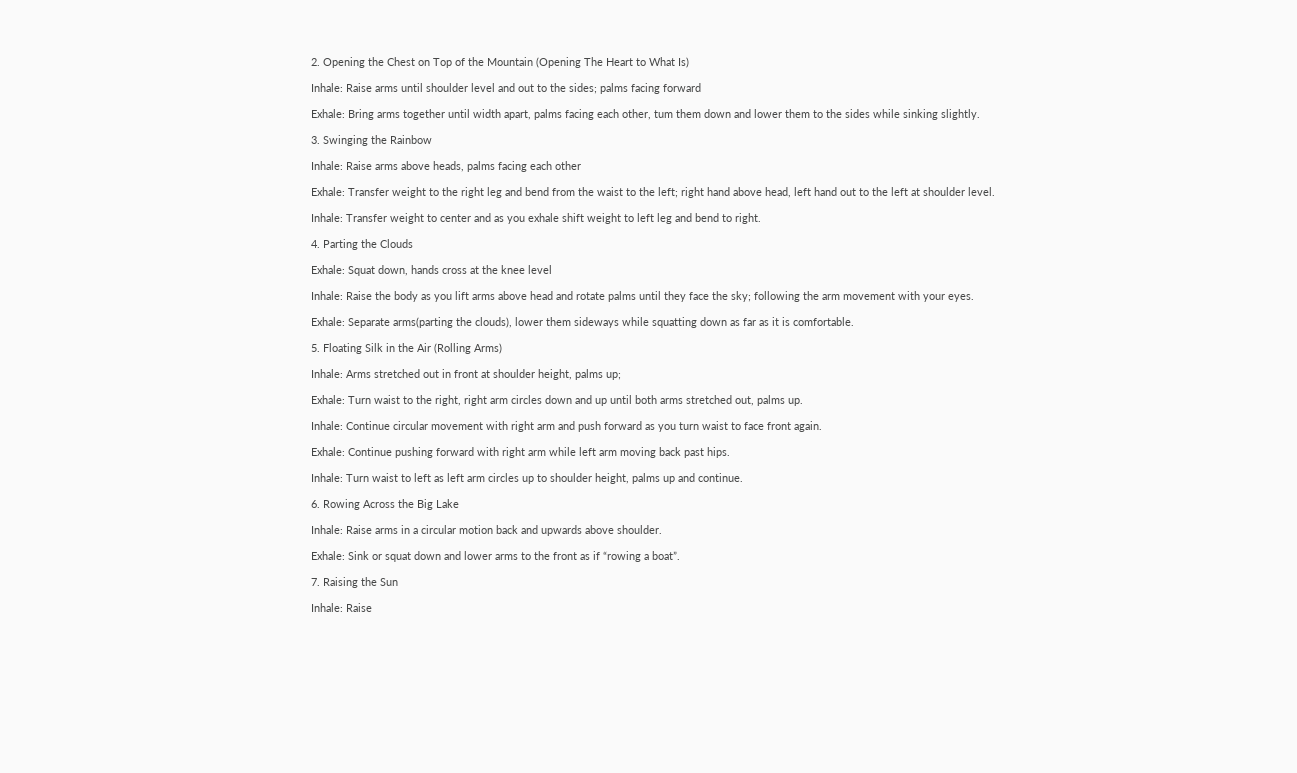2. Opening the Chest on Top of the Mountain (Opening The Heart to What Is)

Inhale: Raise arms until shoulder level and out to the sides; palms facing forward

Exhale: Bring arms together until width apart, palms facing each other, tum them down and lower them to the sides while sinking slightly.

3. Swinging the Rainbow

Inhale: Raise arms above heads, palms facing each other

Exhale: Transfer weight to the right leg and bend from the waist to the left; right hand above head, left hand out to the left at shoulder level.

Inhale: Transfer weight to center and as you exhale shift weight to left leg and bend to right.

4. Parting the Clouds

Exhale: Squat down, hands cross at the knee level

Inhale: Raise the body as you lift arms above head and rotate palms until they face the sky; following the arm movement with your eyes.

Exhale: Separate arms(parting the clouds), lower them sideways while squatting down as far as it is comfortable.

5. Floating Silk in the Air (Rolling Arms)

Inhale: Arms stretched out in front at shoulder height, palms up;

Exhale: Turn waist to the right, right arm circles down and up until both arms stretched out, palms up.

Inhale: Continue circular movement with right arm and push forward as you turn waist to face front again.

Exhale: Continue pushing forward with right arm while left arm moving back past hips.

Inhale: Turn waist to left as left arm circles up to shoulder height, palms up and continue.

6. Rowing Across the Big Lake

Inhale: Raise arms in a circular motion back and upwards above shoulder.

Exhale: Sink or squat down and lower arms to the front as if “rowing a boat”.

7. Raising the Sun

Inhale: Raise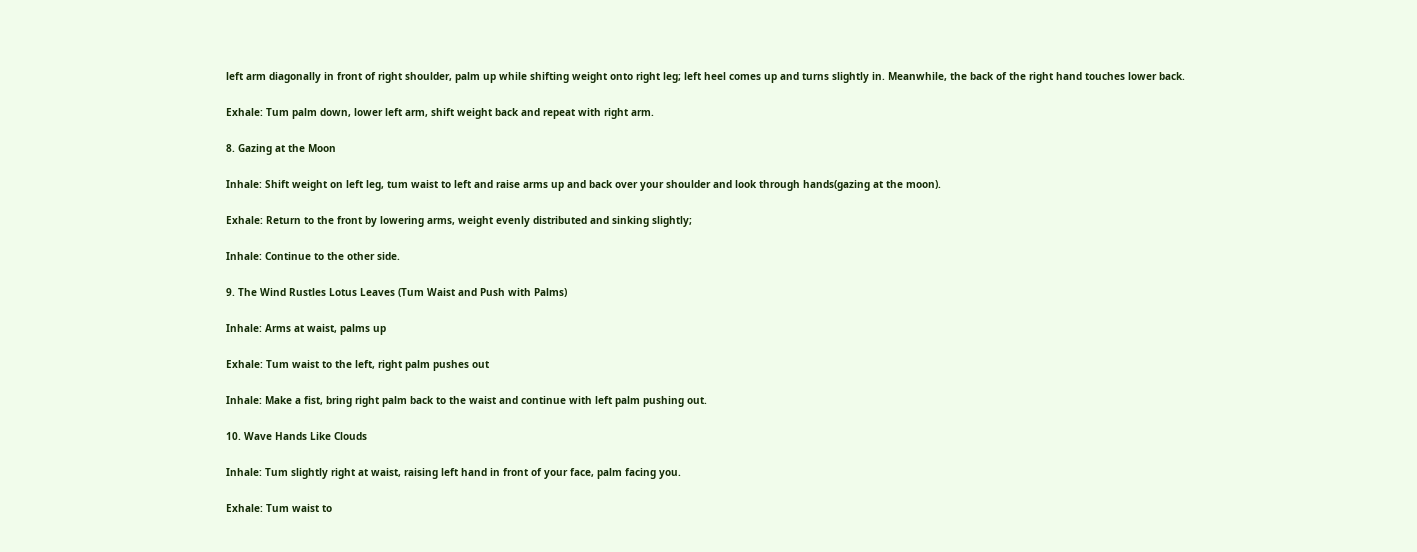left arm diagonally in front of right shoulder, palm up while shifting weight onto right leg; left heel comes up and turns slightly in. Meanwhile, the back of the right hand touches lower back.

Exhale: Tum palm down, lower left arm, shift weight back and repeat with right arm.

8. Gazing at the Moon

Inhale: Shift weight on left leg, tum waist to left and raise arms up and back over your shoulder and look through hands(gazing at the moon).

Exhale: Return to the front by lowering arms, weight evenly distributed and sinking slightly;

Inhale: Continue to the other side.

9. The Wind Rustles Lotus Leaves (Tum Waist and Push with Palms)

Inhale: Arms at waist, palms up

Exhale: Tum waist to the left, right palm pushes out

Inhale: Make a fist, bring right palm back to the waist and continue with left palm pushing out.

10. Wave Hands Like Clouds

Inhale: Tum slightly right at waist, raising left hand in front of your face, palm facing you.

Exhale: Tum waist to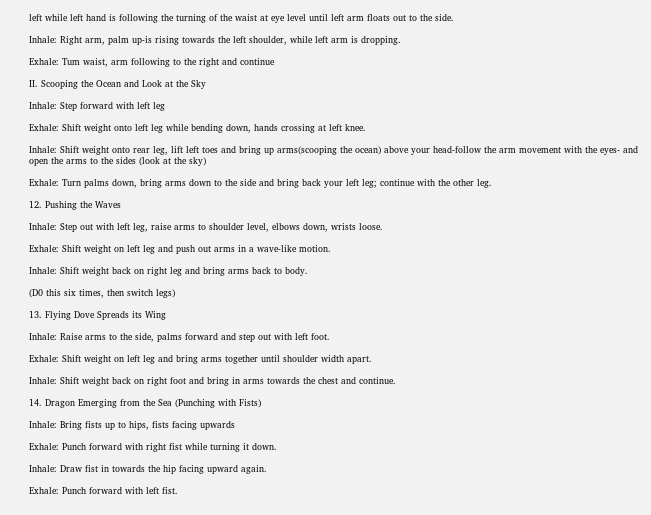left while left hand is following the turning of the waist at eye level until left arm floats out to the side.

Inhale: Right arm, palm up-is rising towards the left shoulder, while left arm is dropping.

Exhale: Tum waist, arm following to the right and continue

II. Scooping the Ocean and Look at the Sky

Inhale: Step forward with left leg

Exhale: Shift weight onto left leg while bending down, hands crossing at left knee.

Inhale: Shift weight onto rear leg, lift left toes and bring up arms(scooping the ocean) above your head-follow the arm movement with the eyes- and open the arms to the sides (look at the sky)

Exhale: Turn palms down, bring arms down to the side and bring back your left leg; continue with the other leg.

12. Pushing the Waves

Inhale: Step out with left leg, raise arms to shoulder level, elbows down, wrists loose.

Exhale: Shift weight on left leg and push out arms in a wave-like motion.

Inhale: Shift weight back on right leg and bring arms back to body.

(D0 this six times, then switch legs)

13. Flying Dove Spreads its Wing

Inhale: Raise arms to the side, palms forward and step out with left foot.

Exhale: Shift weight on left leg and bring arms together until shoulder width apart.

Inhale: Shift weight back on right foot and bring in arms towards the chest and continue.

14. Dragon Emerging from the Sea (Punching with Fists)

Inhale: Bring fists up to hips, fists facing upwards

Exhale: Punch forward with right fist while turning it down.

Inhale: Draw fist in towards the hip facing upward again.

Exhale: Punch forward with left fist.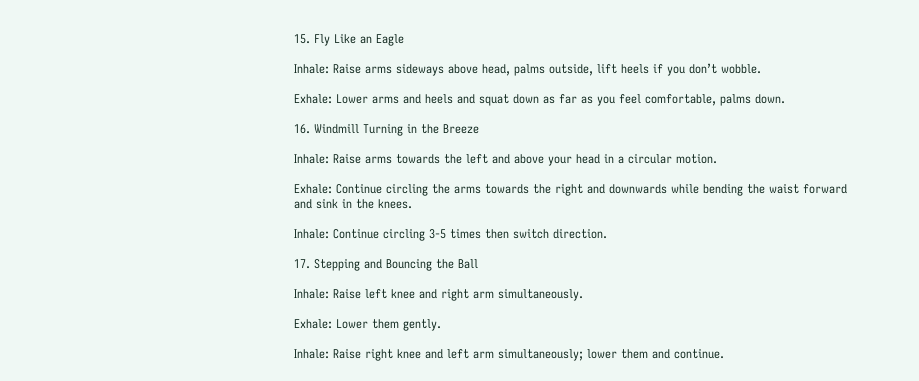15. Fly Like an Eagle

Inhale: Raise arms sideways above head, palms outside, lift heels if you don’t wobble.

Exhale: Lower arms and heels and squat down as far as you feel comfortable, palms down.

16. Windmill Turning in the Breeze

Inhale: Raise arms towards the left and above your head in a circular motion.

Exhale: Continue circling the arms towards the right and downwards while bending the waist forward and sink in the knees.

Inhale: Continue circling 3-5 times then switch direction.

17. Stepping and Bouncing the Ball

Inhale: Raise left knee and right arm simultaneously.

Exhale: Lower them gently.

Inhale: Raise right knee and left arm simultaneously; lower them and continue.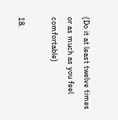(Do it at least twelve times or as much as you feel comfortable)

18.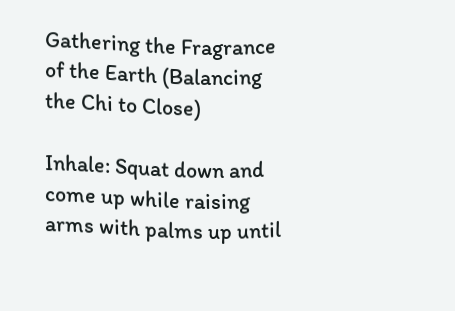Gathering the Fragrance of the Earth (Balancing the Chi to Close)

Inhale: Squat down and come up while raising arms with palms up until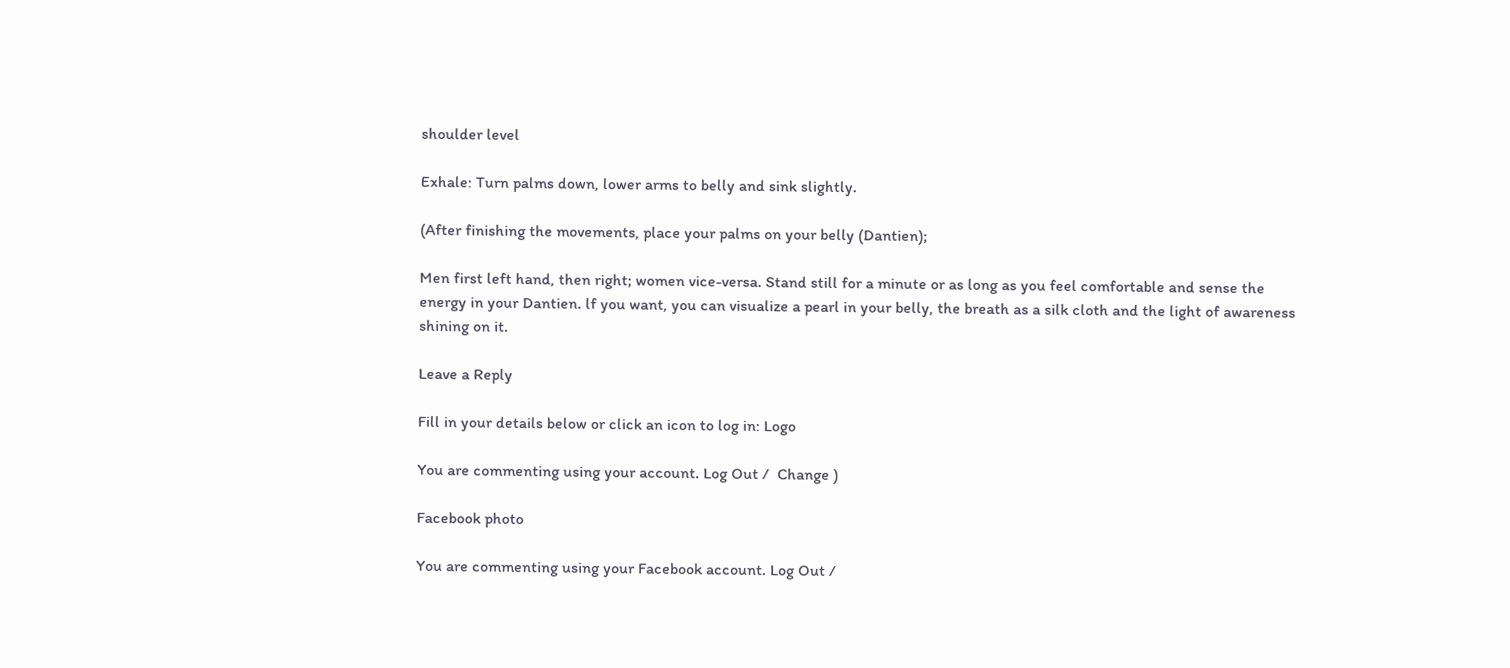shoulder level

Exhale: Turn palms down, lower arms to belly and sink slightly.

(After finishing the movements, place your palms on your belly (Dantien);

Men first left hand, then right; women vice-versa. Stand still for a minute or as long as you feel comfortable and sense the energy in your Dantien. lf you want, you can visualize a pearl in your belly, the breath as a silk cloth and the light of awareness shining on it.

Leave a Reply

Fill in your details below or click an icon to log in: Logo

You are commenting using your account. Log Out /  Change )

Facebook photo

You are commenting using your Facebook account. Log Out /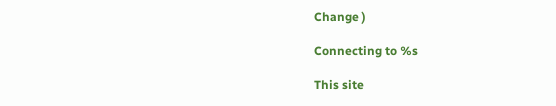Change )

Connecting to %s

This site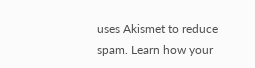uses Akismet to reduce spam. Learn how your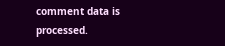comment data is processed.